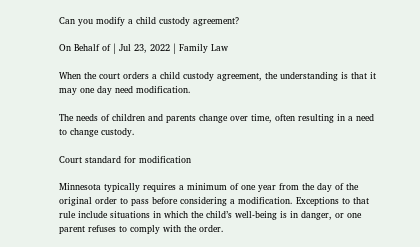Can you modify a child custody agreement?

On Behalf of | Jul 23, 2022 | Family Law

When the court orders a child custody agreement, the understanding is that it may one day need modification.

The needs of children and parents change over time, often resulting in a need to change custody.

Court standard for modification

Minnesota typically requires a minimum of one year from the day of the original order to pass before considering a modification. Exceptions to that rule include situations in which the child’s well-being is in danger, or one parent refuses to comply with the order.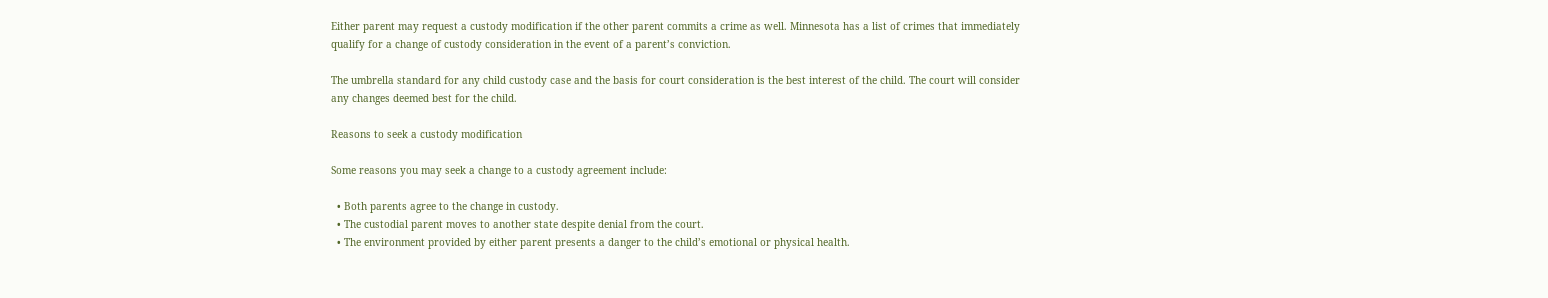Either parent may request a custody modification if the other parent commits a crime as well. Minnesota has a list of crimes that immediately qualify for a change of custody consideration in the event of a parent’s conviction.

The umbrella standard for any child custody case and the basis for court consideration is the best interest of the child. The court will consider any changes deemed best for the child.

Reasons to seek a custody modification

Some reasons you may seek a change to a custody agreement include:

  • Both parents agree to the change in custody.
  • The custodial parent moves to another state despite denial from the court.
  • The environment provided by either parent presents a danger to the child’s emotional or physical health.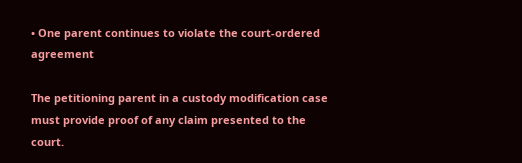• One parent continues to violate the court-ordered agreement

The petitioning parent in a custody modification case must provide proof of any claim presented to the court.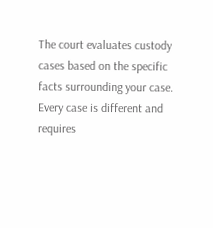The court evaluates custody cases based on the specific facts surrounding your case. Every case is different and requires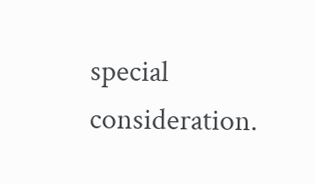special consideration.